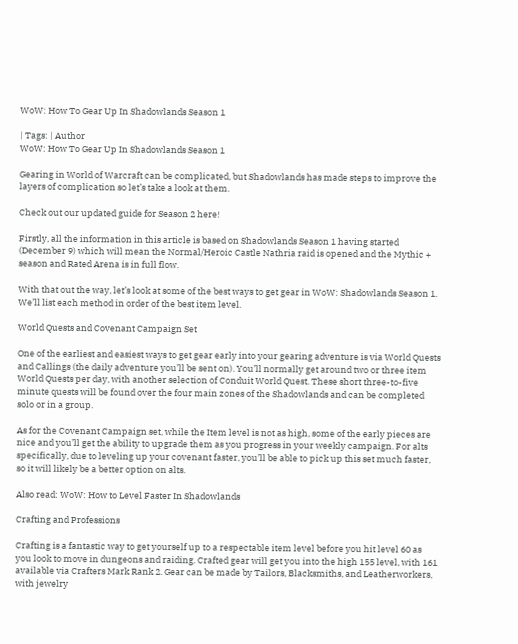WoW: How To Gear Up In Shadowlands Season 1

| Tags: | Author
WoW: How To Gear Up In Shadowlands Season 1

Gearing in World of Warcraft can be complicated, but Shadowlands has made steps to improve the layers of complication so let’s take a look at them.

Check out our updated guide for Season 2 here!

Firstly, all the information in this article is based on Shadowlands Season 1 having started (December 9) which will mean the Normal/Heroic Castle Nathria raid is opened and the Mythic + season and Rated Arena is in full flow.

With that out the way, let’s look at some of the best ways to get gear in WoW: Shadowlands Season 1. We’ll list each method in order of the best item level.

World Quests and Covenant Campaign Set

One of the earliest and easiest ways to get gear early into your gearing adventure is via World Quests and Callings (the daily adventure you’ll be sent on). You’ll normally get around two or three item World Quests per day, with another selection of Conduit World Quest. These short three-to-five minute quests will be found over the four main zones of the Shadowlands and can be completed solo or in a group.

As for the Covenant Campaign set, while the Item level is not as high, some of the early pieces are nice and you’ll get the ability to upgrade them as you progress in your weekly campaign. For alts specifically, due to leveling up your covenant faster, you’ll be able to pick up this set much faster, so it will likely be a better option on alts.

Also read: WoW: How to Level Faster In Shadowlands

Crafting and Professions

Crafting is a fantastic way to get yourself up to a respectable item level before you hit level 60 as you look to move in dungeons and raiding. Crafted gear will get you into the high 155 level, with 161 available via Crafters Mark Rank 2. Gear can be made by Tailors, Blacksmiths, and Leatherworkers, with jewelry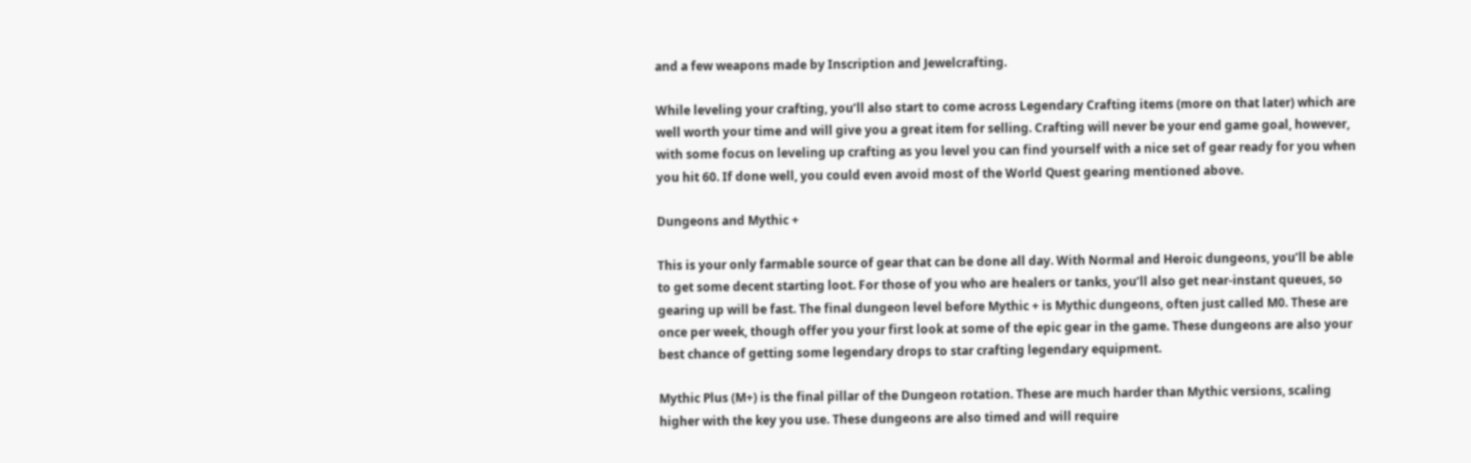and a few weapons made by Inscription and Jewelcrafting.

While leveling your crafting, you’ll also start to come across Legendary Crafting items (more on that later) which are well worth your time and will give you a great item for selling. Crafting will never be your end game goal, however, with some focus on leveling up crafting as you level you can find yourself with a nice set of gear ready for you when you hit 60. If done well, you could even avoid most of the World Quest gearing mentioned above.

Dungeons and Mythic +

This is your only farmable source of gear that can be done all day. With Normal and Heroic dungeons, you’ll be able to get some decent starting loot. For those of you who are healers or tanks, you’ll also get near-instant queues, so gearing up will be fast. The final dungeon level before Mythic + is Mythic dungeons, often just called M0. These are once per week, though offer you your first look at some of the epic gear in the game. These dungeons are also your best chance of getting some legendary drops to star crafting legendary equipment.

Mythic Plus (M+) is the final pillar of the Dungeon rotation. These are much harder than Mythic versions, scaling higher with the key you use. These dungeons are also timed and will require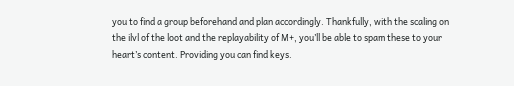you to find a group beforehand and plan accordingly. Thankfully, with the scaling on the ilvl of the loot and the replayability of M+, you’ll be able to spam these to your heart’s content. Providing you can find keys.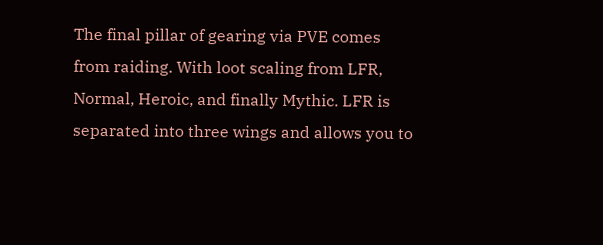The final pillar of gearing via PVE comes from raiding. With loot scaling from LFR, Normal, Heroic, and finally Mythic. LFR is separated into three wings and allows you to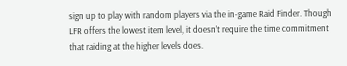sign up to play with random players via the in-game Raid Finder. Though LFR offers the lowest item level, it doesn’t require the time commitment that raiding at the higher levels does.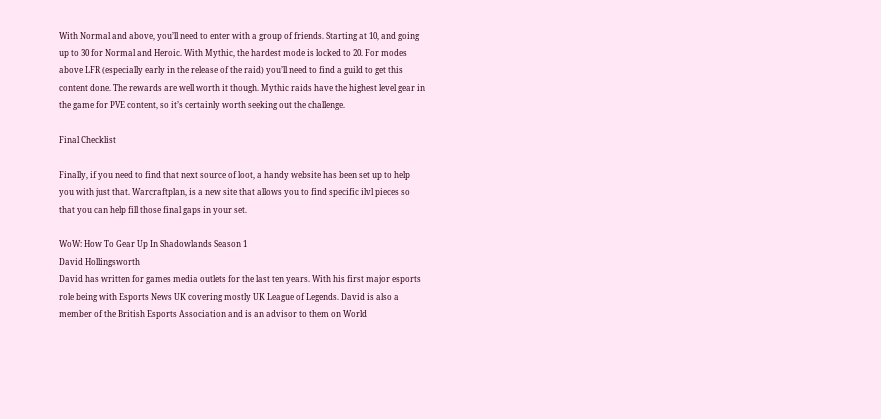With Normal and above, you’ll need to enter with a group of friends. Starting at 10, and going up to 30 for Normal and Heroic. With Mythic, the hardest mode is locked to 20. For modes above LFR (especially early in the release of the raid) you’ll need to find a guild to get this content done. The rewards are well worth it though. Mythic raids have the highest level gear in the game for PVE content, so it’s certainly worth seeking out the challenge.

Final Checklist

Finally, if you need to find that next source of loot, a handy website has been set up to help you with just that. Warcraftplan, is a new site that allows you to find specific ilvl pieces so that you can help fill those final gaps in your set.

WoW: How To Gear Up In Shadowlands Season 1
David Hollingsworth
David has written for games media outlets for the last ten years. With his first major esports role being with Esports News UK covering mostly UK League of Legends. David is also a member of the British Esports Association and is an advisor to them on World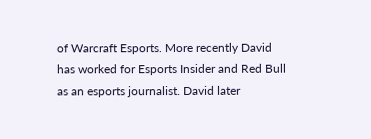of Warcraft Esports. More recently David has worked for Esports Insider and Red Bull as an esports journalist. David later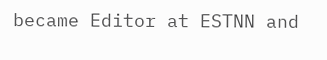became Editor at ESTNN and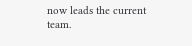now leads the current team.